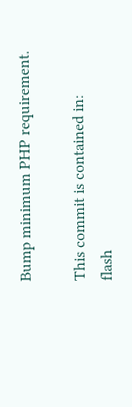Bump minimum PHP requirement.

This commit is contained in:
flash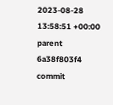2023-08-28 13:58:51 +00:00
parent 6a38f803f4
commit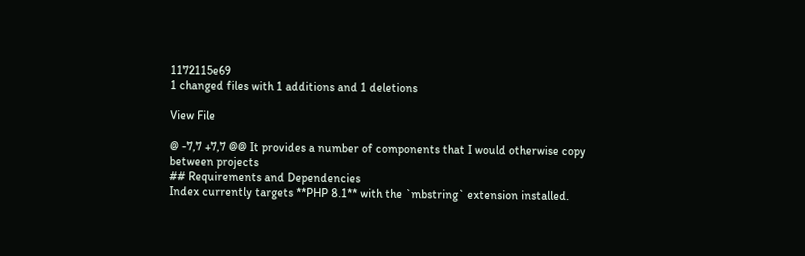1172115e69
1 changed files with 1 additions and 1 deletions

View File

@ -7,7 +7,7 @@ It provides a number of components that I would otherwise copy between projects
## Requirements and Dependencies
Index currently targets **PHP 8.1** with the `mbstring` extension installed.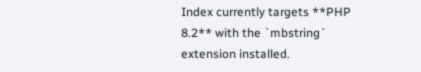Index currently targets **PHP 8.2** with the `mbstring` extension installed.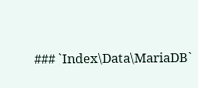### `Index\Data\MariaDB`